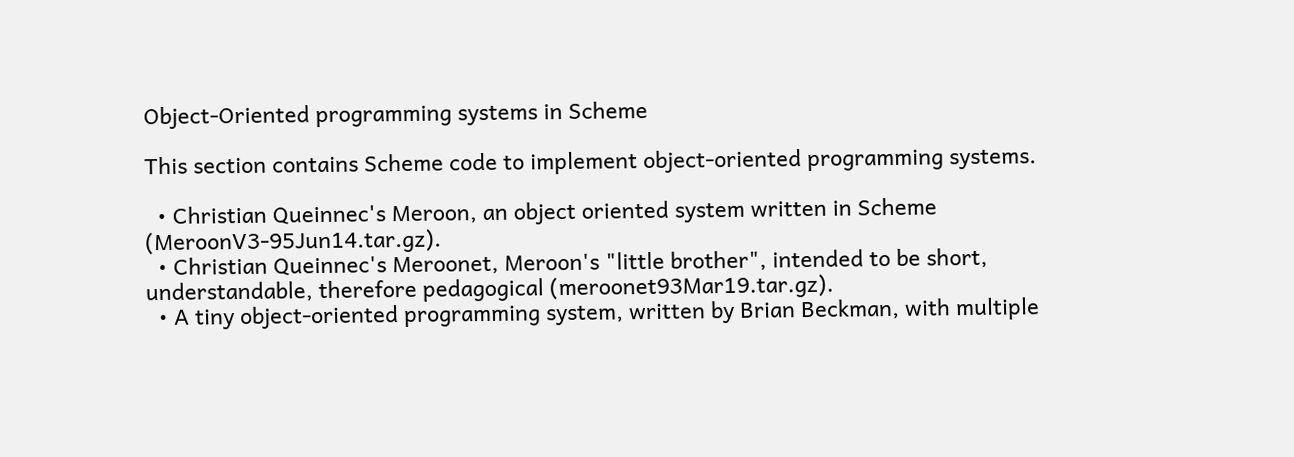Object-Oriented programming systems in Scheme

This section contains Scheme code to implement object-oriented programming systems.

  • Christian Queinnec's Meroon, an object oriented system written in Scheme (MeroonV3-95Jun14.tar.gz).
  • Christian Queinnec's Meroonet, Meroon's "little brother", intended to be short, understandable, therefore pedagogical (meroonet93Mar19.tar.gz).
  • A tiny object-oriented programming system, written by Brian Beckman, with multiple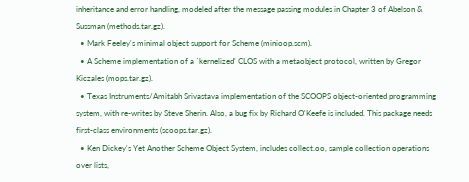inheritance and error handling, modeled after the message passing modules in Chapter 3 of Abelson & Sussman (methods.tar.gz).
  • Mark Feeley's minimal object support for Scheme (minioop.scm).
  • A Scheme implementation of a `kernelized' CLOS with a metaobject protocol, written by Gregor Kiczales (mops.tar.gz).
  • Texas Instruments/Amitabh Srivastava implementation of the SCOOPS object-oriented programming system, with re-writes by Steve Sherin. Also, a bug fix by Richard O'Keefe is included. This package needs first-class environments (scoops.tar.gz).
  • Ken Dickey's Yet Another Scheme Object System, includes collect.oo, sample collection operations over lists,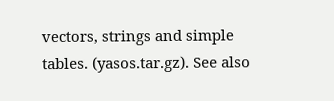vectors, strings and simple tables. (yasos.tar.gz). See also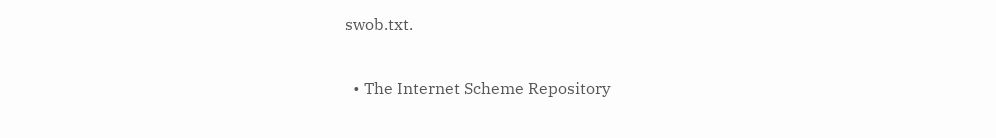swob.txt.

  • The Internet Scheme Repository